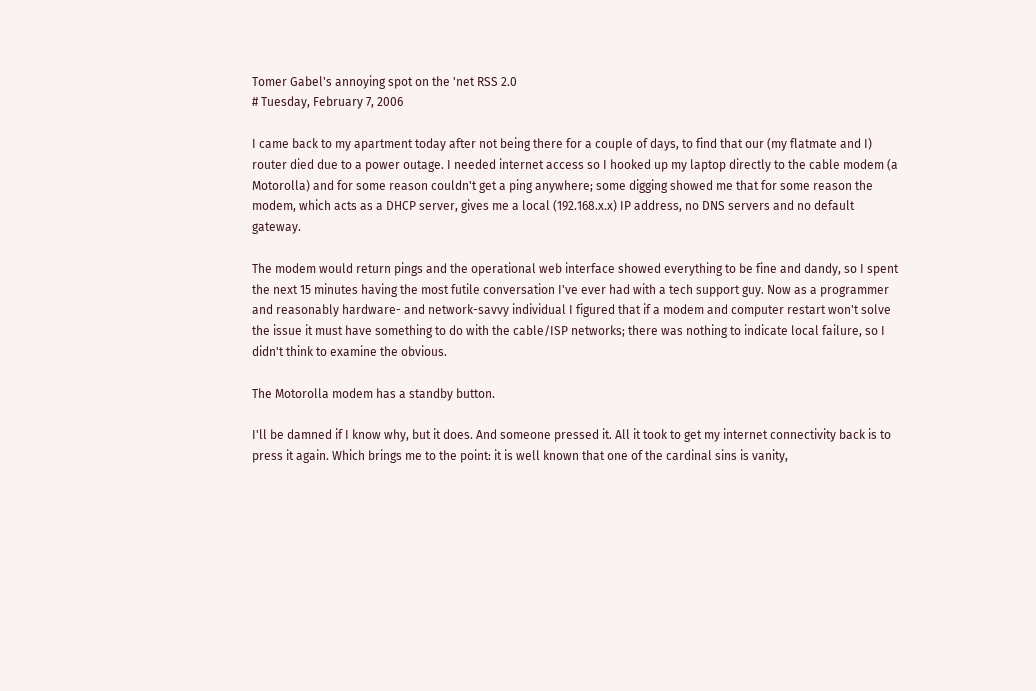Tomer Gabel's annoying spot on the 'net RSS 2.0
# Tuesday, February 7, 2006

I came back to my apartment today after not being there for a couple of days, to find that our (my flatmate and I) router died due to a power outage. I needed internet access so I hooked up my laptop directly to the cable modem (a Motorolla) and for some reason couldn't get a ping anywhere; some digging showed me that for some reason the modem, which acts as a DHCP server, gives me a local (192.168.x.x) IP address, no DNS servers and no default gateway.

The modem would return pings and the operational web interface showed everything to be fine and dandy, so I spent the next 15 minutes having the most futile conversation I've ever had with a tech support guy. Now as a programmer and reasonably hardware- and network-savvy individual I figured that if a modem and computer restart won't solve the issue it must have something to do with the cable/ISP networks; there was nothing to indicate local failure, so I didn't think to examine the obvious.

The Motorolla modem has a standby button.

I'll be damned if I know why, but it does. And someone pressed it. All it took to get my internet connectivity back is to press it again. Which brings me to the point: it is well known that one of the cardinal sins is vanity,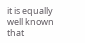it is equally well known that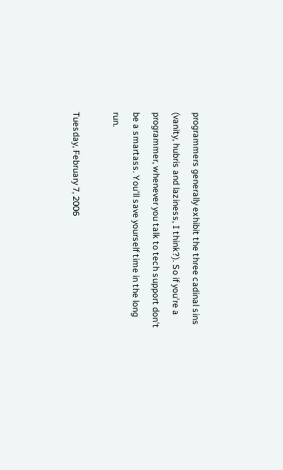programmers generally exhibit the three cadinal sins (vanity, hubris and laziness, I think?). So if you're a programmer, whenever you talk to tech support don't be a smartass. You'll save yourself time in the long run.

Tuesday, February 7, 2006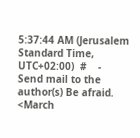5:37:44 AM (Jerusalem Standard Time, UTC+02:00)  #    -
Send mail to the author(s) Be afraid.
<March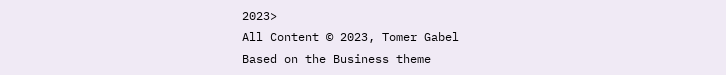2023>
All Content © 2023, Tomer Gabel
Based on the Business theme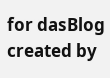for dasBlog created by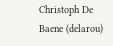Christoph De Baene (delarou)